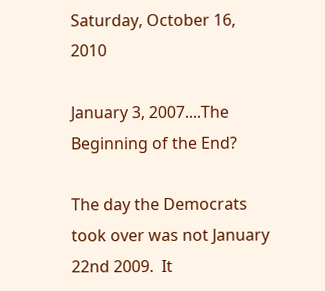Saturday, October 16, 2010

January 3, 2007....The Beginning of the End?

The day the Democrats took over was not January 22nd 2009.  It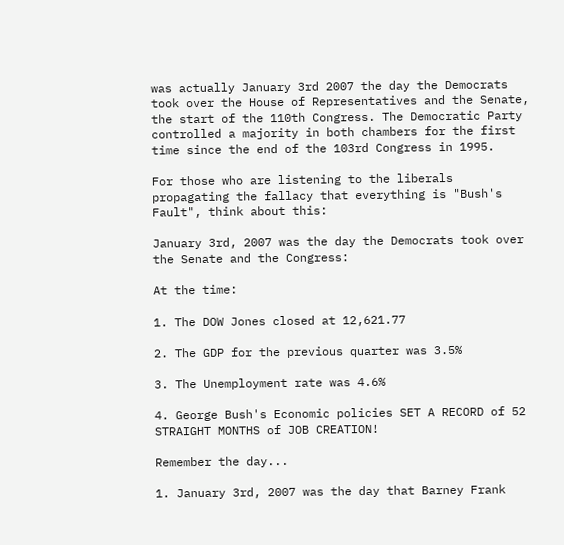was actually January 3rd 2007 the day the Democrats took over the House of Representatives and the Senate, the start of the 110th Congress. The Democratic Party controlled a majority in both chambers for the first time since the end of the 103rd Congress in 1995.

For those who are listening to the liberals propagating the fallacy that everything is "Bush's Fault", think about this:

January 3rd, 2007 was the day the Democrats took over the Senate and the Congress:

At the time:

1. The DOW Jones closed at 12,621.77

2. The GDP for the previous quarter was 3.5%

3. The Unemployment rate was 4.6%

4. George Bush's Economic policies SET A RECORD of 52 STRAIGHT MONTHS of JOB CREATION!

Remember the day...

1. January 3rd, 2007 was the day that Barney Frank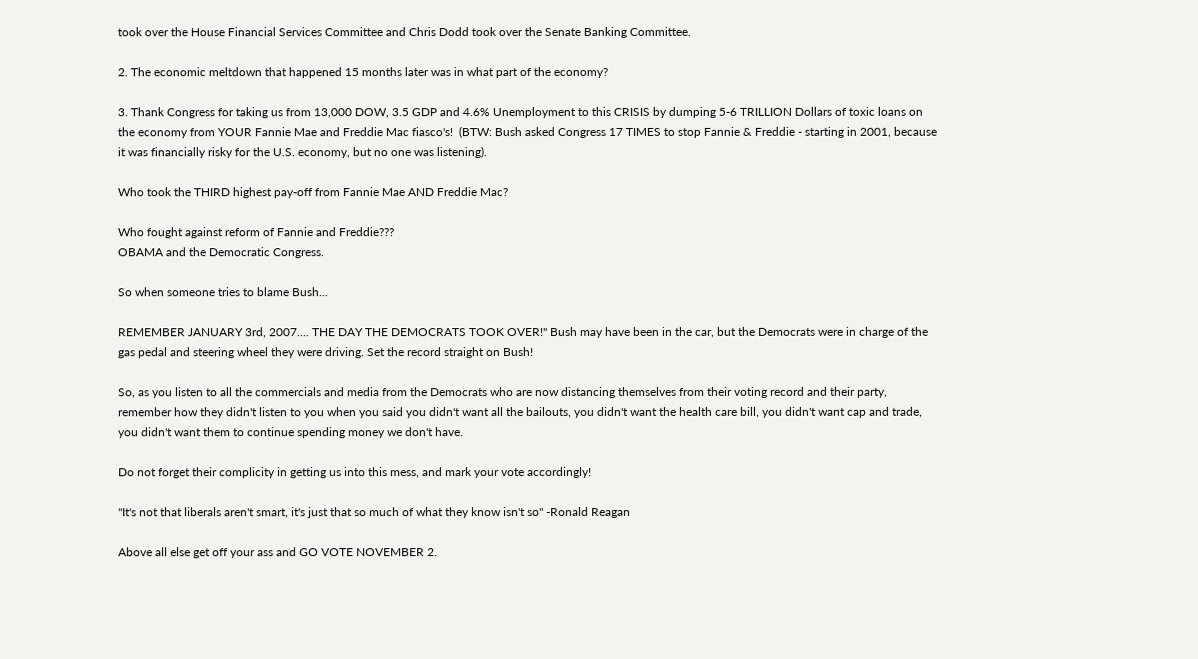took over the House Financial Services Committee and Chris Dodd took over the Senate Banking Committee.

2. The economic meltdown that happened 15 months later was in what part of the economy?

3. Thank Congress for taking us from 13,000 DOW, 3.5 GDP and 4.6% Unemployment to this CRISIS by dumping 5-6 TRILLION Dollars of toxic loans on the economy from YOUR Fannie Mae and Freddie Mac fiasco's!  (BTW: Bush asked Congress 17 TIMES to stop Fannie & Freddie - starting in 2001, because it was financially risky for the U.S. economy, but no one was listening).

Who took the THIRD highest pay-off from Fannie Mae AND Freddie Mac?

Who fought against reform of Fannie and Freddie???
OBAMA and the Democratic Congress.

So when someone tries to blame Bush...

REMEMBER JANUARY 3rd, 2007.... THE DAY THE DEMOCRATS TOOK OVER!" Bush may have been in the car, but the Democrats were in charge of the gas pedal and steering wheel they were driving. Set the record straight on Bush!

So, as you listen to all the commercials and media from the Democrats who are now distancing themselves from their voting record and their party, remember how they didn't listen to you when you said you didn't want all the bailouts, you didn't want the health care bill, you didn't want cap and trade, you didn't want them to continue spending money we don't have.

Do not forget their complicity in getting us into this mess, and mark your vote accordingly!

"It's not that liberals aren't smart, it's just that so much of what they know isn't so" -Ronald Reagan

Above all else get off your ass and GO VOTE NOVEMBER 2.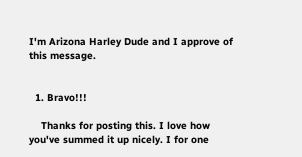I'm Arizona Harley Dude and I approve of this message.


  1. Bravo!!!

    Thanks for posting this. I love how you've summed it up nicely. I for one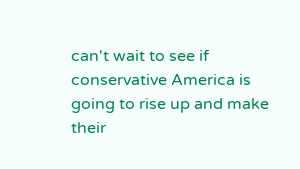can't wait to see if conservative America is going to rise up and make their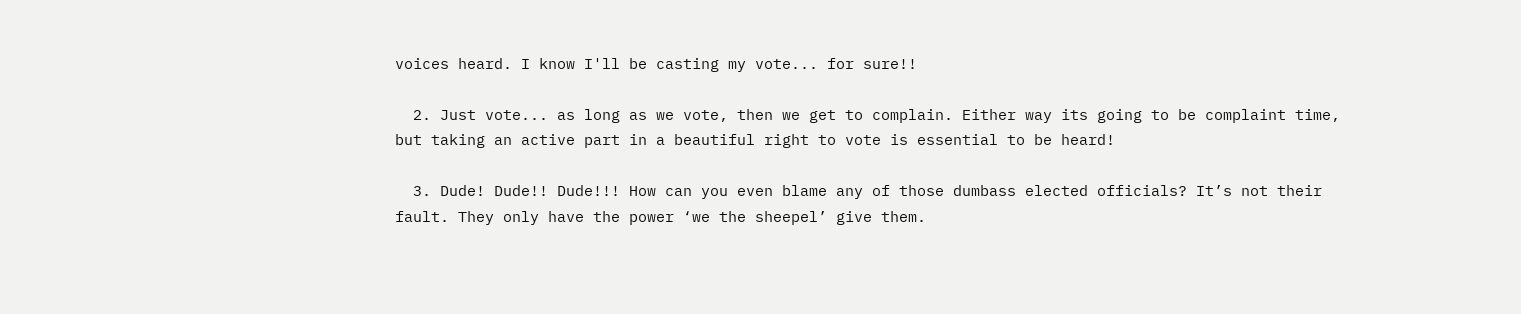voices heard. I know I'll be casting my vote... for sure!!

  2. Just vote... as long as we vote, then we get to complain. Either way its going to be complaint time, but taking an active part in a beautiful right to vote is essential to be heard!

  3. Dude! Dude!! Dude!!! How can you even blame any of those dumbass elected officials? It’s not their fault. They only have the power ‘we the sheepel’ give them.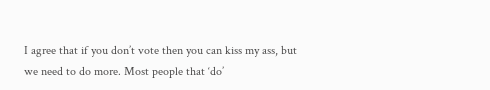I agree that if you don’t vote then you can kiss my ass, but we need to do more. Most people that ‘do’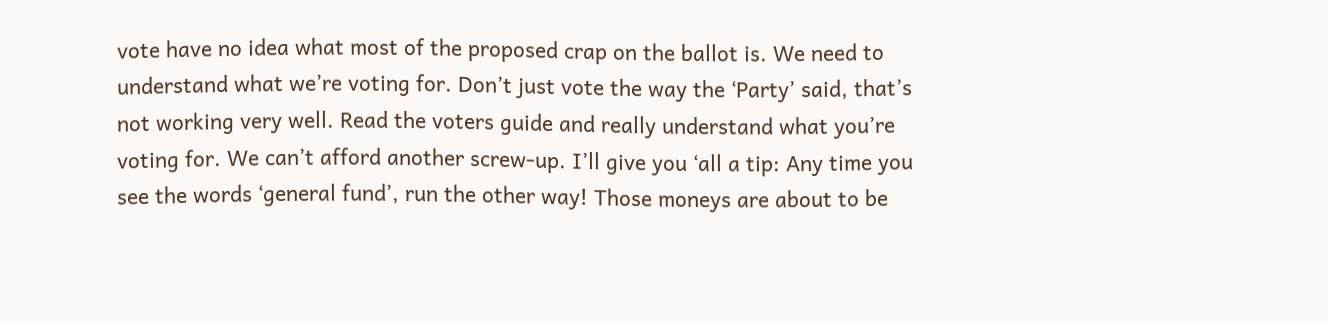vote have no idea what most of the proposed crap on the ballot is. We need to understand what we’re voting for. Don’t just vote the way the ‘Party’ said, that’s not working very well. Read the voters guide and really understand what you’re voting for. We can’t afford another screw-up. I’ll give you ‘all a tip: Any time you see the words ‘general fund’, run the other way! Those moneys are about to be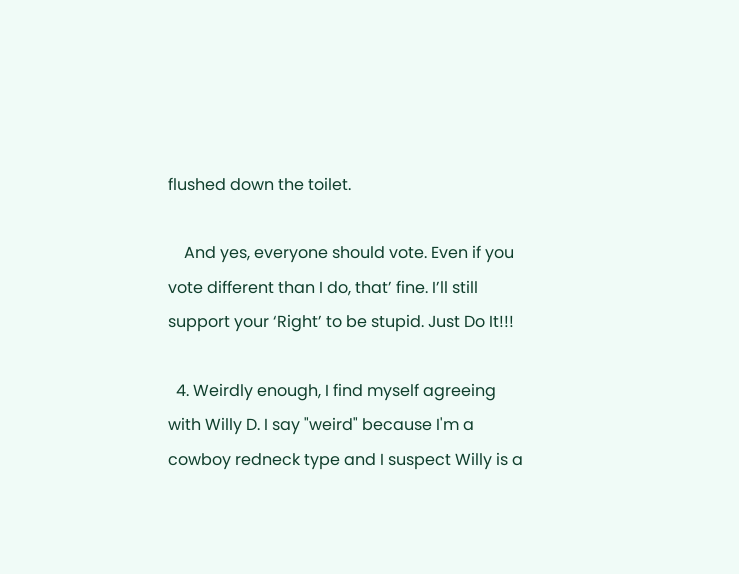flushed down the toilet.

    And yes, everyone should vote. Even if you vote different than I do, that’ fine. I’ll still support your ‘Right’ to be stupid. Just Do It!!!

  4. Weirdly enough, I find myself agreeing with Willy D. I say "weird" because I'm a cowboy redneck type and I suspect Willy is a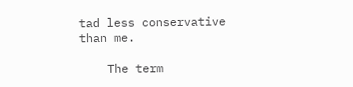tad less conservative than me.

    The term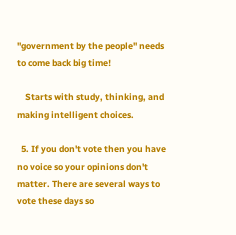"government by the people" needs to come back big time!

    Starts with study, thinking, and making intelligent choices.

  5. If you don't vote then you have no voice so your opinions don't matter. There are several ways to vote these days so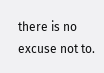there is no excuse not to.